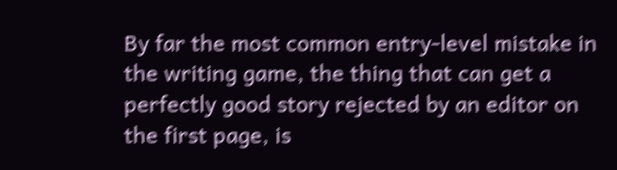By far the most common entry-level mistake in the writing game, the thing that can get a perfectly good story rejected by an editor on the first page, is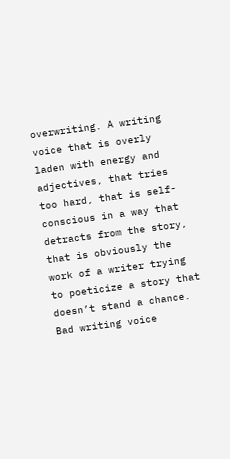overwriting. A writing voice that is overly laden with energy and adjectives, that tries too hard, that is self-conscious in a way that detracts from the story, that is obviously the work of a writer trying to poeticize a story that doesn’t stand a chance.
Bad writing voice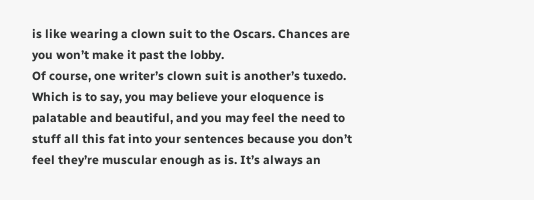is like wearing a clown suit to the Oscars. Chances are you won’t make it past the lobby.
Of course, one writer’s clown suit is another’s tuxedo. Which is to say, you may believe your eloquence is palatable and beautiful, and you may feel the need to stuff all this fat into your sentences because you don’t feel they’re muscular enough as is. It’s always an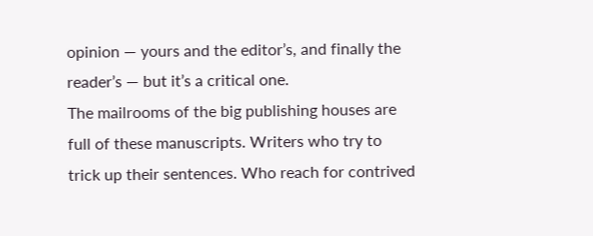opinion — yours and the editor’s, and finally the reader’s — but it’s a critical one.
The mailrooms of the big publishing houses are full of these manuscripts. Writers who try to trick up their sentences. Who reach for contrived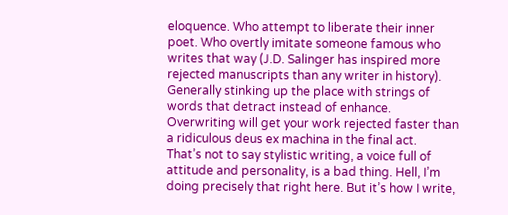eloquence. Who attempt to liberate their inner poet. Who overtly imitate someone famous who writes that way (J.D. Salinger has inspired more rejected manuscripts than any writer in history). Generally stinking up the place with strings of words that detract instead of enhance.
Overwriting will get your work rejected faster than a ridiculous deus ex machina in the final act.
That’s not to say stylistic writing, a voice full of attitude and personality, is a bad thing. Hell, I’m doing precisely that right here. But it’s how I write,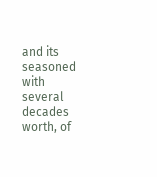and its seasoned with several decades worth, of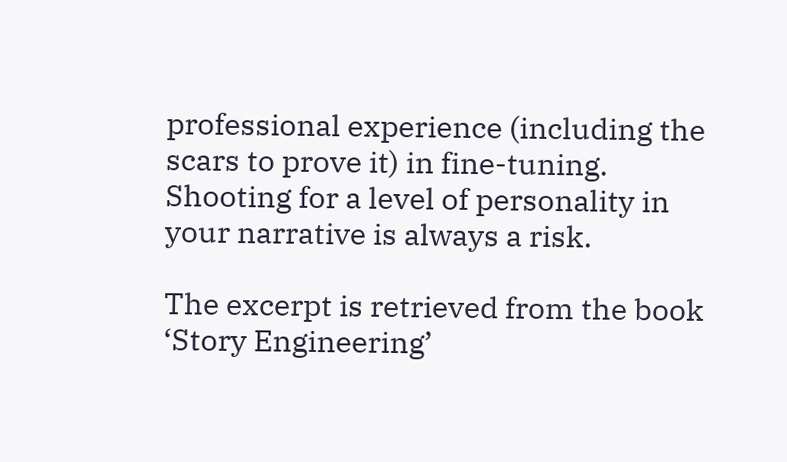professional experience (including the scars to prove it) in fine-tuning. Shooting for a level of personality in your narrative is always a risk.

The excerpt is retrieved from the book ‘Story Engineering’